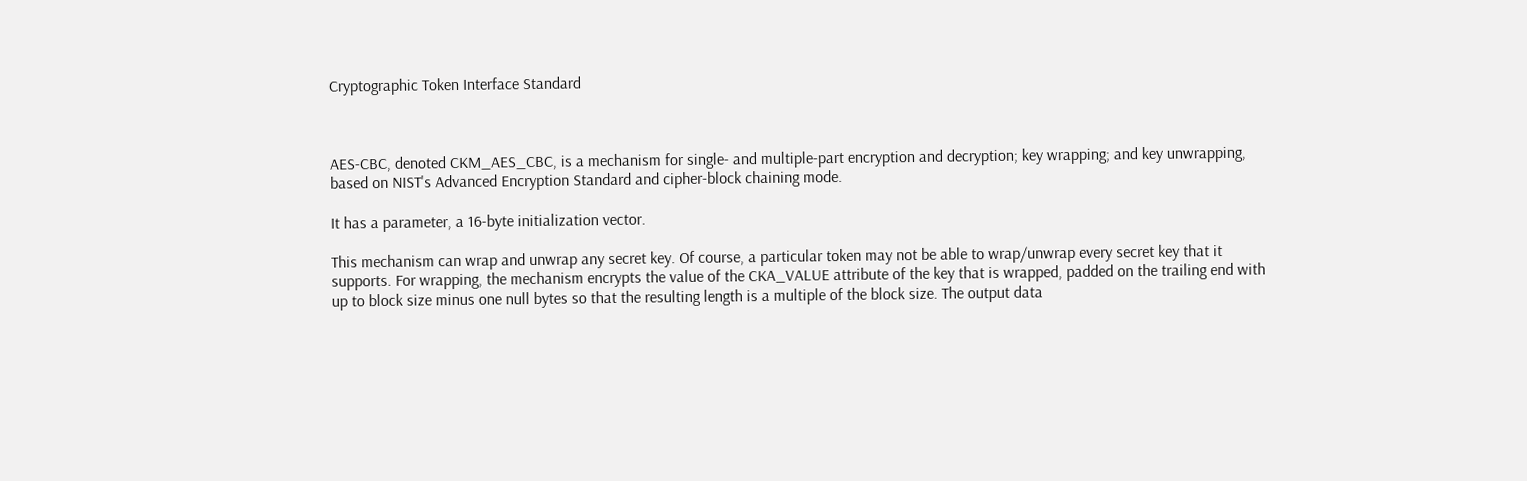Cryptographic Token Interface Standard



AES-CBC, denoted CKM_AES_CBC, is a mechanism for single- and multiple-part encryption and decryption; key wrapping; and key unwrapping, based on NIST's Advanced Encryption Standard and cipher-block chaining mode.

It has a parameter, a 16-byte initialization vector.

This mechanism can wrap and unwrap any secret key. Of course, a particular token may not be able to wrap/unwrap every secret key that it supports. For wrapping, the mechanism encrypts the value of the CKA_VALUE attribute of the key that is wrapped, padded on the trailing end with up to block size minus one null bytes so that the resulting length is a multiple of the block size. The output data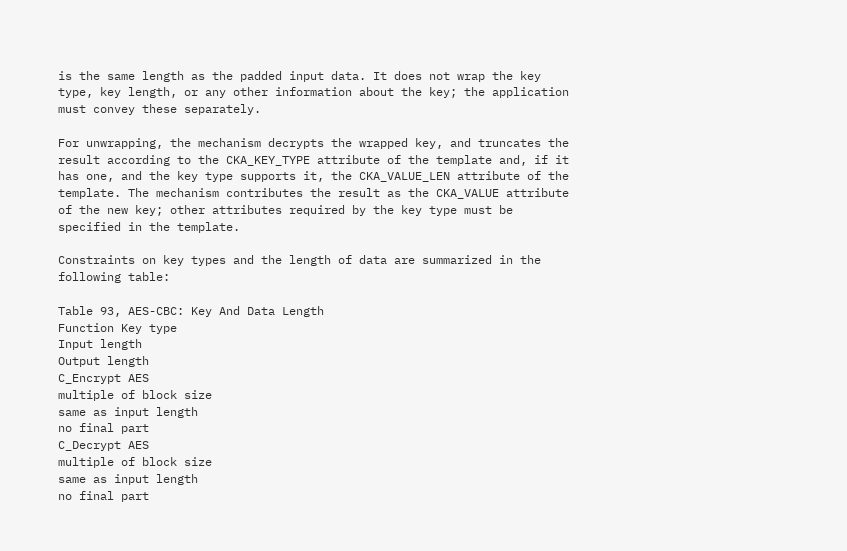is the same length as the padded input data. It does not wrap the key type, key length, or any other information about the key; the application must convey these separately.

For unwrapping, the mechanism decrypts the wrapped key, and truncates the result according to the CKA_KEY_TYPE attribute of the template and, if it has one, and the key type supports it, the CKA_VALUE_LEN attribute of the template. The mechanism contributes the result as the CKA_VALUE attribute of the new key; other attributes required by the key type must be specified in the template.

Constraints on key types and the length of data are summarized in the following table:

Table 93, AES-CBC: Key And Data Length
Function Key type
Input length
Output length
C_Encrypt AES
multiple of block size
same as input length
no final part
C_Decrypt AES
multiple of block size
same as input length
no final part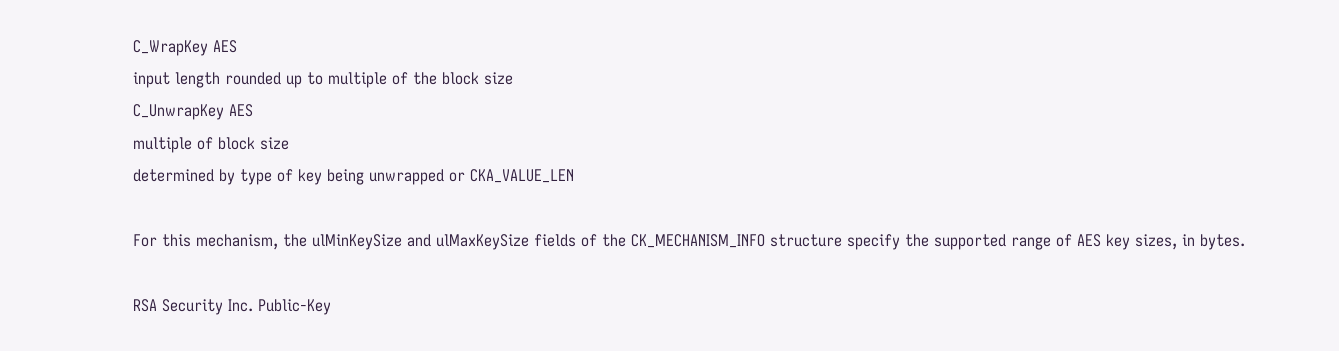C_WrapKey AES
input length rounded up to multiple of the block size
C_UnwrapKey AES
multiple of block size
determined by type of key being unwrapped or CKA_VALUE_LEN

For this mechanism, the ulMinKeySize and ulMaxKeySize fields of the CK_MECHANISM_INFO structure specify the supported range of AES key sizes, in bytes.

RSA Security Inc. Public-Key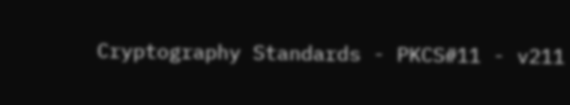Cryptography Standards - PKCS#11 - v211